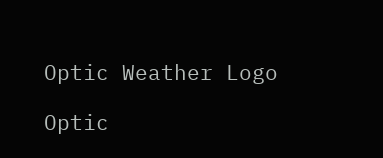Optic Weather Logo

Optic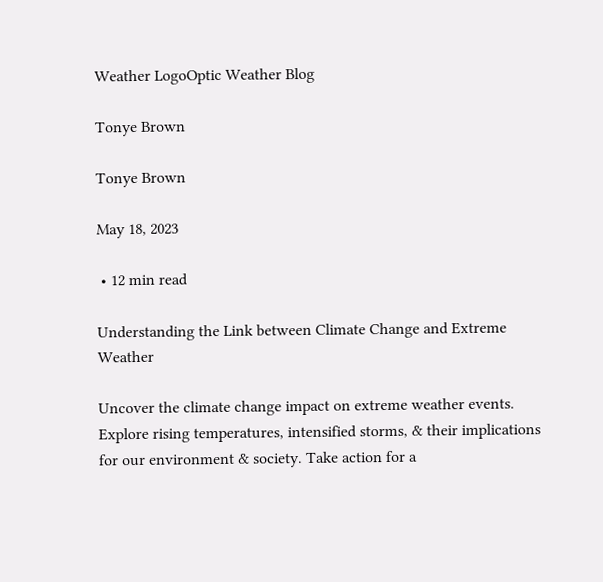Weather LogoOptic Weather Blog

Tonye Brown

Tonye Brown

May 18, 2023

 • 12 min read

Understanding the Link between Climate Change and Extreme Weather

Uncover the climate change impact on extreme weather events. Explore rising temperatures, intensified storms, & their implications for our environment & society. Take action for a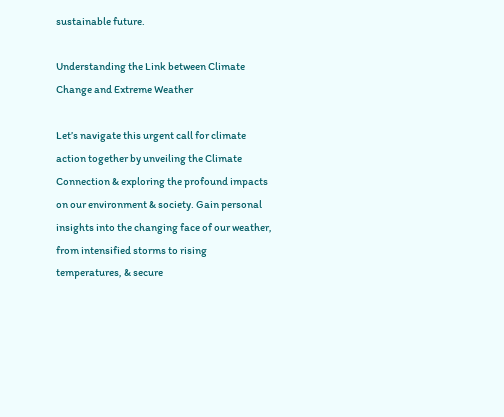sustainable future.

Understanding the Link between Climate Change and Extreme Weather

Let’s navigate this urgent call for climate action together by unveiling the Climate Connection & exploring the profound impacts on our environment & society. Gain personal insights into the changing face of our weather, from intensified storms to rising temperatures, & secure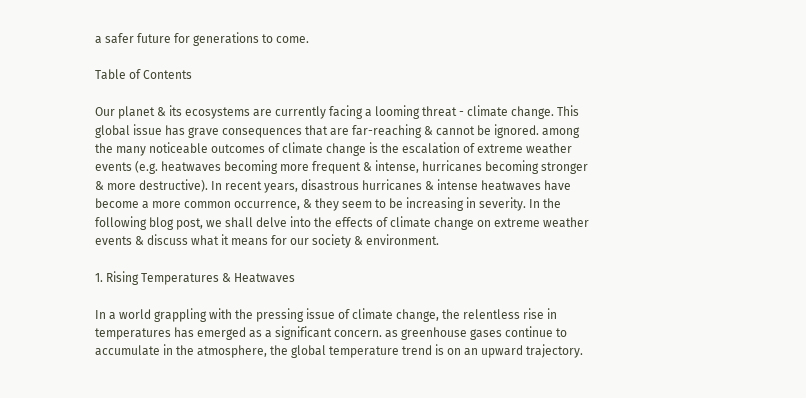a safer future for generations to come.

Table of Contents

Our planet & its ecosystems are currently facing a looming threat - climate change. This global issue has grave consequences that are far-reaching & cannot be ignored. among the many noticeable outcomes of climate change is the escalation of extreme weather events (e.g. heatwaves becoming more frequent & intense, hurricanes becoming stronger & more destructive). In recent years, disastrous hurricanes & intense heatwaves have become a more common occurrence, & they seem to be increasing in severity. In the following blog post, we shall delve into the effects of climate change on extreme weather events & discuss what it means for our society & environment.

1. Rising Temperatures & Heatwaves

In a world grappling with the pressing issue of climate change, the relentless rise in temperatures has emerged as a significant concern. as greenhouse gases continue to accumulate in the atmosphere, the global temperature trend is on an upward trajectory.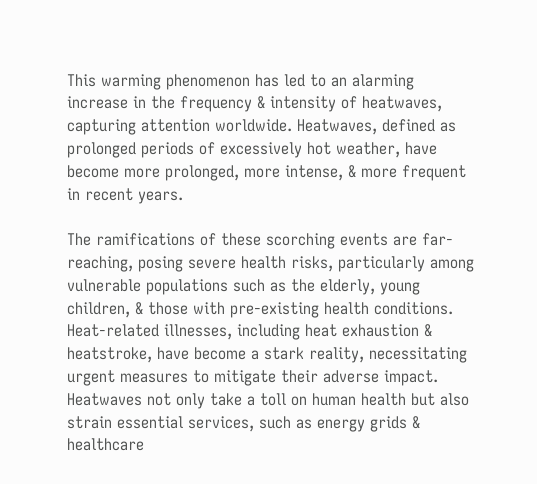This warming phenomenon has led to an alarming increase in the frequency & intensity of heatwaves, capturing attention worldwide. Heatwaves, defined as prolonged periods of excessively hot weather, have become more prolonged, more intense, & more frequent in recent years.

The ramifications of these scorching events are far-reaching, posing severe health risks, particularly among vulnerable populations such as the elderly, young children, & those with pre-existing health conditions. Heat-related illnesses, including heat exhaustion & heatstroke, have become a stark reality, necessitating urgent measures to mitigate their adverse impact. Heatwaves not only take a toll on human health but also strain essential services, such as energy grids & healthcare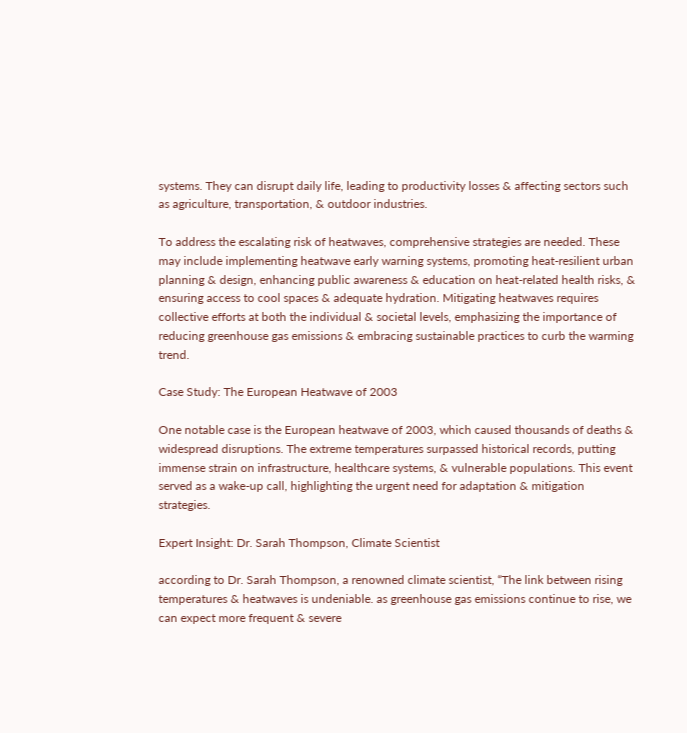systems. They can disrupt daily life, leading to productivity losses & affecting sectors such as agriculture, transportation, & outdoor industries.

To address the escalating risk of heatwaves, comprehensive strategies are needed. These may include implementing heatwave early warning systems, promoting heat-resilient urban planning & design, enhancing public awareness & education on heat-related health risks, & ensuring access to cool spaces & adequate hydration. Mitigating heatwaves requires collective efforts at both the individual & societal levels, emphasizing the importance of reducing greenhouse gas emissions & embracing sustainable practices to curb the warming trend.

Case Study: The European Heatwave of 2003

One notable case is the European heatwave of 2003, which caused thousands of deaths & widespread disruptions. The extreme temperatures surpassed historical records, putting immense strain on infrastructure, healthcare systems, & vulnerable populations. This event served as a wake-up call, highlighting the urgent need for adaptation & mitigation strategies.

Expert Insight: Dr. Sarah Thompson, Climate Scientist

according to Dr. Sarah Thompson, a renowned climate scientist, “The link between rising temperatures & heatwaves is undeniable. as greenhouse gas emissions continue to rise, we can expect more frequent & severe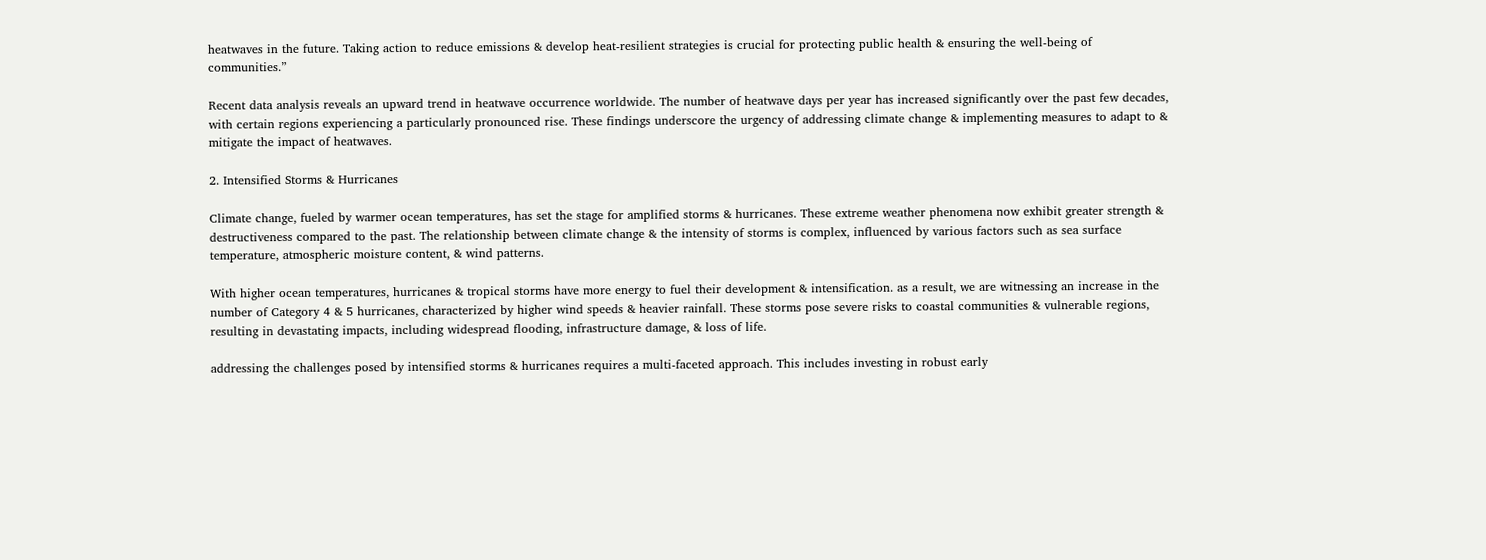heatwaves in the future. Taking action to reduce emissions & develop heat-resilient strategies is crucial for protecting public health & ensuring the well-being of communities.”

Recent data analysis reveals an upward trend in heatwave occurrence worldwide. The number of heatwave days per year has increased significantly over the past few decades, with certain regions experiencing a particularly pronounced rise. These findings underscore the urgency of addressing climate change & implementing measures to adapt to & mitigate the impact of heatwaves.

2. Intensified Storms & Hurricanes

Climate change, fueled by warmer ocean temperatures, has set the stage for amplified storms & hurricanes. These extreme weather phenomena now exhibit greater strength & destructiveness compared to the past. The relationship between climate change & the intensity of storms is complex, influenced by various factors such as sea surface temperature, atmospheric moisture content, & wind patterns.

With higher ocean temperatures, hurricanes & tropical storms have more energy to fuel their development & intensification. as a result, we are witnessing an increase in the number of Category 4 & 5 hurricanes, characterized by higher wind speeds & heavier rainfall. These storms pose severe risks to coastal communities & vulnerable regions, resulting in devastating impacts, including widespread flooding, infrastructure damage, & loss of life.

addressing the challenges posed by intensified storms & hurricanes requires a multi-faceted approach. This includes investing in robust early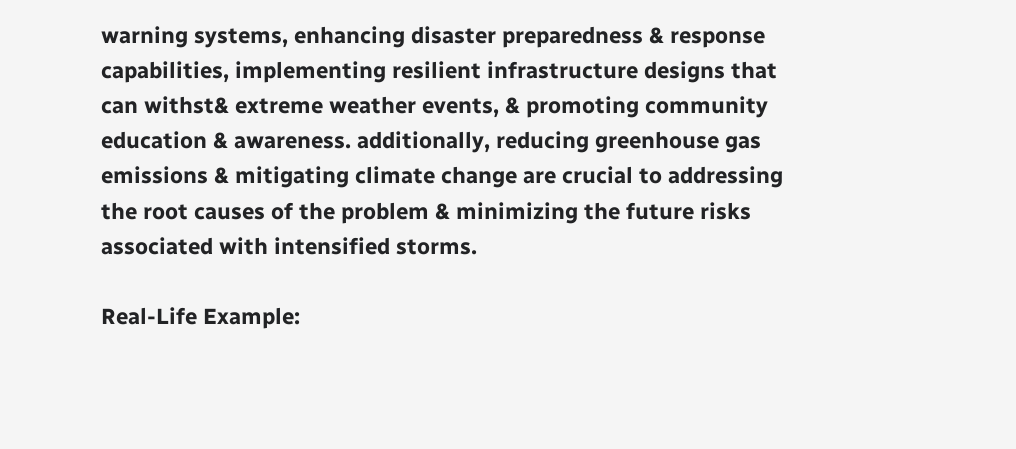warning systems, enhancing disaster preparedness & response capabilities, implementing resilient infrastructure designs that can withst& extreme weather events, & promoting community education & awareness. additionally, reducing greenhouse gas emissions & mitigating climate change are crucial to addressing the root causes of the problem & minimizing the future risks associated with intensified storms.

Real-Life Example: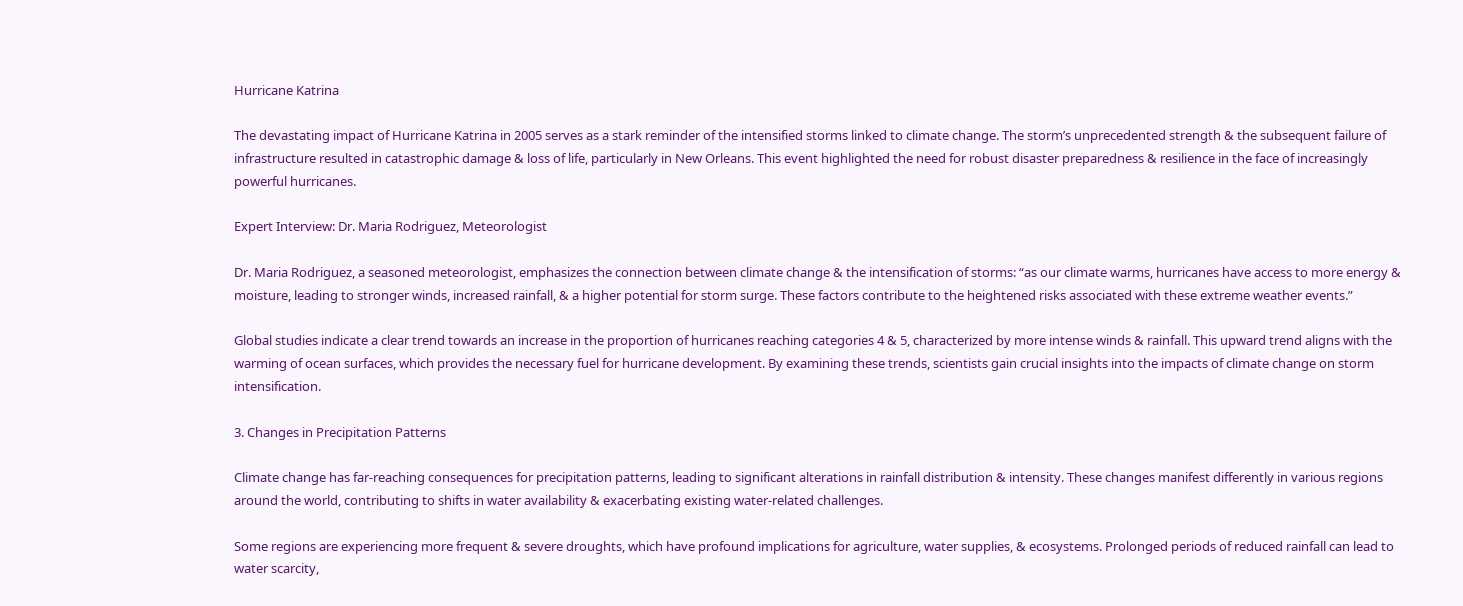Hurricane Katrina

The devastating impact of Hurricane Katrina in 2005 serves as a stark reminder of the intensified storms linked to climate change. The storm’s unprecedented strength & the subsequent failure of infrastructure resulted in catastrophic damage & loss of life, particularly in New Orleans. This event highlighted the need for robust disaster preparedness & resilience in the face of increasingly powerful hurricanes.

Expert Interview: Dr. Maria Rodriguez, Meteorologist

Dr. Maria Rodriguez, a seasoned meteorologist, emphasizes the connection between climate change & the intensification of storms: “as our climate warms, hurricanes have access to more energy & moisture, leading to stronger winds, increased rainfall, & a higher potential for storm surge. These factors contribute to the heightened risks associated with these extreme weather events.”

Global studies indicate a clear trend towards an increase in the proportion of hurricanes reaching categories 4 & 5, characterized by more intense winds & rainfall. This upward trend aligns with the warming of ocean surfaces, which provides the necessary fuel for hurricane development. By examining these trends, scientists gain crucial insights into the impacts of climate change on storm intensification.

3. Changes in Precipitation Patterns

Climate change has far-reaching consequences for precipitation patterns, leading to significant alterations in rainfall distribution & intensity. These changes manifest differently in various regions around the world, contributing to shifts in water availability & exacerbating existing water-related challenges.

Some regions are experiencing more frequent & severe droughts, which have profound implications for agriculture, water supplies, & ecosystems. Prolonged periods of reduced rainfall can lead to water scarcity,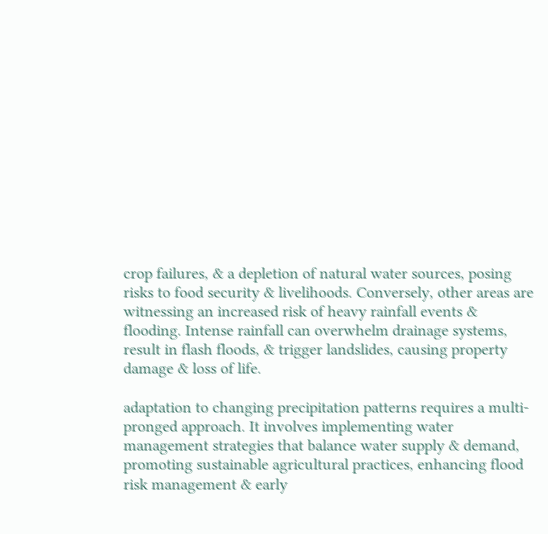crop failures, & a depletion of natural water sources, posing risks to food security & livelihoods. Conversely, other areas are witnessing an increased risk of heavy rainfall events & flooding. Intense rainfall can overwhelm drainage systems, result in flash floods, & trigger landslides, causing property damage & loss of life.

adaptation to changing precipitation patterns requires a multi-pronged approach. It involves implementing water management strategies that balance water supply & demand, promoting sustainable agricultural practices, enhancing flood risk management & early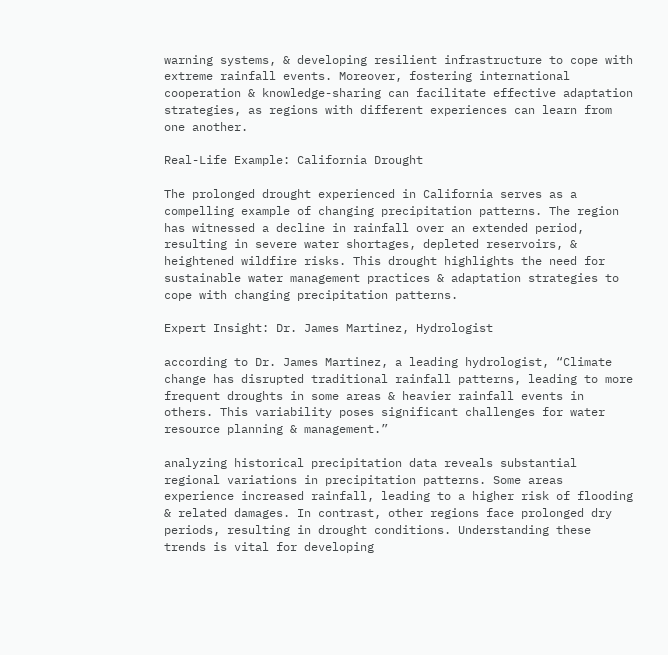warning systems, & developing resilient infrastructure to cope with extreme rainfall events. Moreover, fostering international cooperation & knowledge-sharing can facilitate effective adaptation strategies, as regions with different experiences can learn from one another.

Real-Life Example: California Drought

The prolonged drought experienced in California serves as a compelling example of changing precipitation patterns. The region has witnessed a decline in rainfall over an extended period, resulting in severe water shortages, depleted reservoirs, & heightened wildfire risks. This drought highlights the need for sustainable water management practices & adaptation strategies to cope with changing precipitation patterns.

Expert Insight: Dr. James Martinez, Hydrologist

according to Dr. James Martinez, a leading hydrologist, “Climate change has disrupted traditional rainfall patterns, leading to more frequent droughts in some areas & heavier rainfall events in others. This variability poses significant challenges for water resource planning & management.”

analyzing historical precipitation data reveals substantial regional variations in precipitation patterns. Some areas experience increased rainfall, leading to a higher risk of flooding & related damages. In contrast, other regions face prolonged dry periods, resulting in drought conditions. Understanding these trends is vital for developing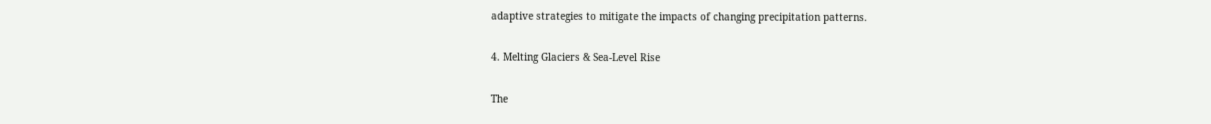adaptive strategies to mitigate the impacts of changing precipitation patterns.

4. Melting Glaciers & Sea-Level Rise

The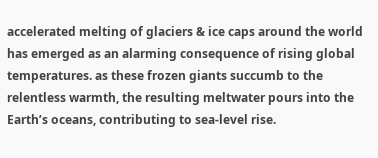accelerated melting of glaciers & ice caps around the world has emerged as an alarming consequence of rising global temperatures. as these frozen giants succumb to the relentless warmth, the resulting meltwater pours into the Earth’s oceans, contributing to sea-level rise.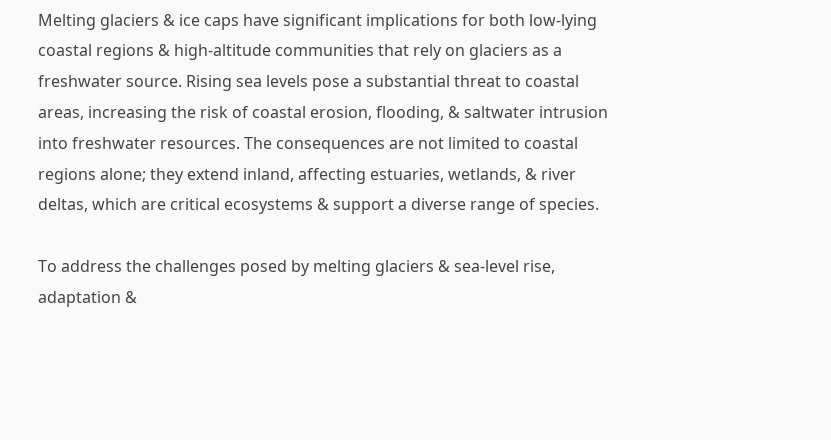Melting glaciers & ice caps have significant implications for both low-lying coastal regions & high-altitude communities that rely on glaciers as a freshwater source. Rising sea levels pose a substantial threat to coastal areas, increasing the risk of coastal erosion, flooding, & saltwater intrusion into freshwater resources. The consequences are not limited to coastal regions alone; they extend inland, affecting estuaries, wetlands, & river deltas, which are critical ecosystems & support a diverse range of species.

To address the challenges posed by melting glaciers & sea-level rise, adaptation &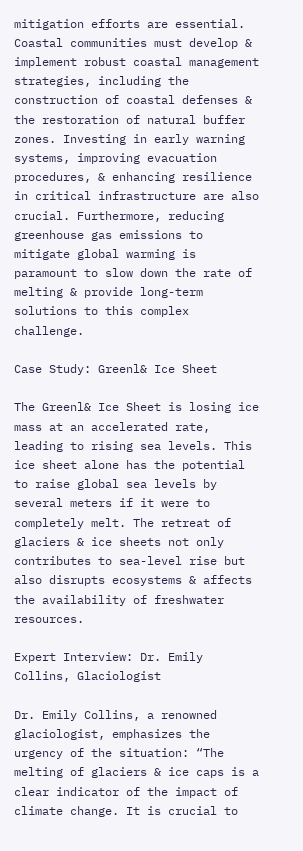mitigation efforts are essential. Coastal communities must develop & implement robust coastal management strategies, including the construction of coastal defenses & the restoration of natural buffer zones. Investing in early warning systems, improving evacuation procedures, & enhancing resilience in critical infrastructure are also crucial. Furthermore, reducing greenhouse gas emissions to mitigate global warming is paramount to slow down the rate of melting & provide long-term solutions to this complex challenge.

Case Study: Greenl& Ice Sheet

The Greenl& Ice Sheet is losing ice mass at an accelerated rate, leading to rising sea levels. This ice sheet alone has the potential to raise global sea levels by several meters if it were to completely melt. The retreat of glaciers & ice sheets not only contributes to sea-level rise but also disrupts ecosystems & affects the availability of freshwater resources.

Expert Interview: Dr. Emily Collins, Glaciologist

Dr. Emily Collins, a renowned glaciologist, emphasizes the urgency of the situation: “The melting of glaciers & ice caps is a clear indicator of the impact of climate change. It is crucial to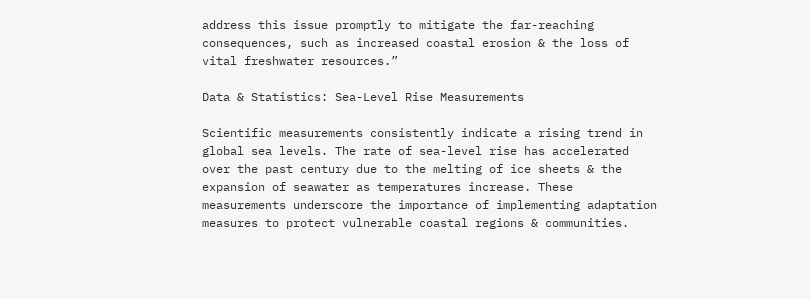address this issue promptly to mitigate the far-reaching consequences, such as increased coastal erosion & the loss of vital freshwater resources.”

Data & Statistics: Sea-Level Rise Measurements

Scientific measurements consistently indicate a rising trend in global sea levels. The rate of sea-level rise has accelerated over the past century due to the melting of ice sheets & the expansion of seawater as temperatures increase. These measurements underscore the importance of implementing adaptation measures to protect vulnerable coastal regions & communities.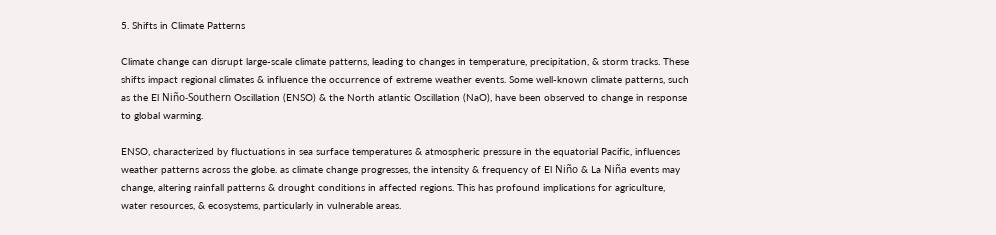5. Shifts in Climate Patterns

Climate change can disrupt large-scale climate patterns, leading to changes in temperature, precipitation, & storm tracks. These shifts impact regional climates & influence the occurrence of extreme weather events. Some well-known climate patterns, such as the El Niño-Southern Oscillation (ENSO) & the North atlantic Oscillation (NaO), have been observed to change in response to global warming.

ENSO, characterized by fluctuations in sea surface temperatures & atmospheric pressure in the equatorial Pacific, influences weather patterns across the globe. as climate change progresses, the intensity & frequency of El Niño & La Niña events may change, altering rainfall patterns & drought conditions in affected regions. This has profound implications for agriculture, water resources, & ecosystems, particularly in vulnerable areas.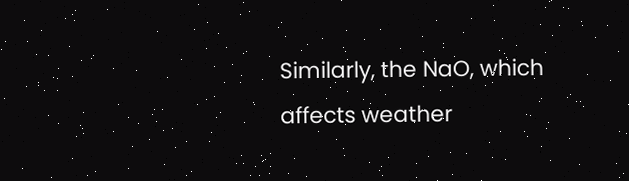Similarly, the NaO, which affects weather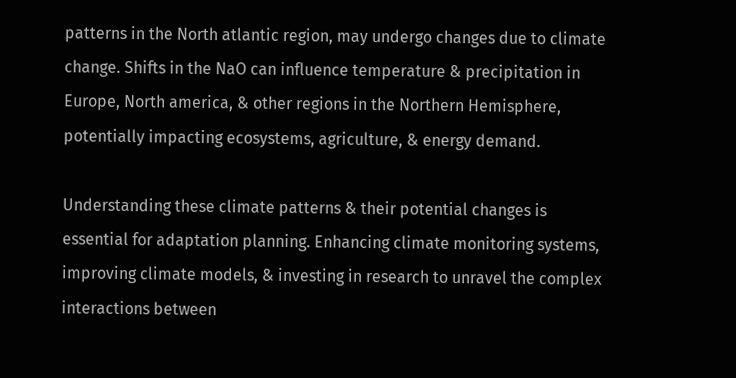patterns in the North atlantic region, may undergo changes due to climate change. Shifts in the NaO can influence temperature & precipitation in Europe, North america, & other regions in the Northern Hemisphere, potentially impacting ecosystems, agriculture, & energy demand.

Understanding these climate patterns & their potential changes is essential for adaptation planning. Enhancing climate monitoring systems, improving climate models, & investing in research to unravel the complex interactions between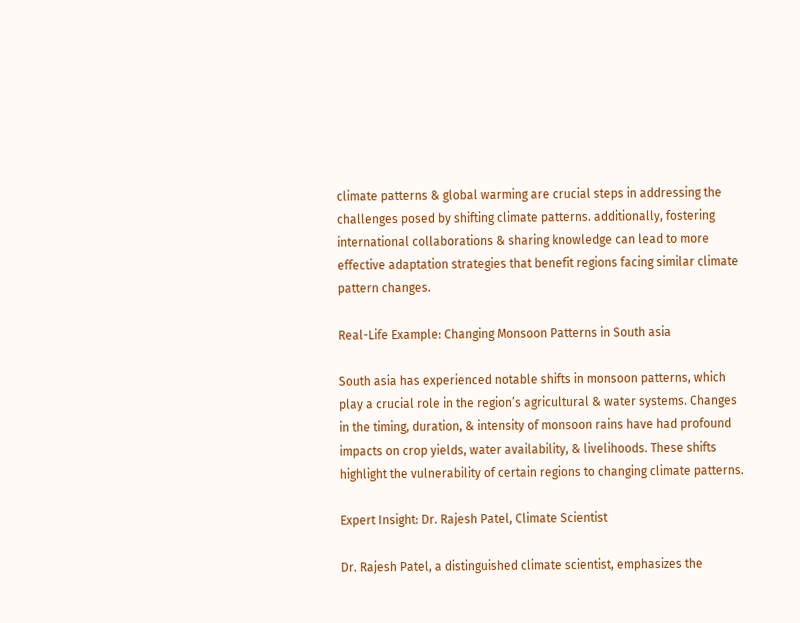climate patterns & global warming are crucial steps in addressing the challenges posed by shifting climate patterns. additionally, fostering international collaborations & sharing knowledge can lead to more effective adaptation strategies that benefit regions facing similar climate pattern changes.

Real-Life Example: Changing Monsoon Patterns in South asia

South asia has experienced notable shifts in monsoon patterns, which play a crucial role in the region’s agricultural & water systems. Changes in the timing, duration, & intensity of monsoon rains have had profound impacts on crop yields, water availability, & livelihoods. These shifts highlight the vulnerability of certain regions to changing climate patterns.

Expert Insight: Dr. Rajesh Patel, Climate Scientist

Dr. Rajesh Patel, a distinguished climate scientist, emphasizes the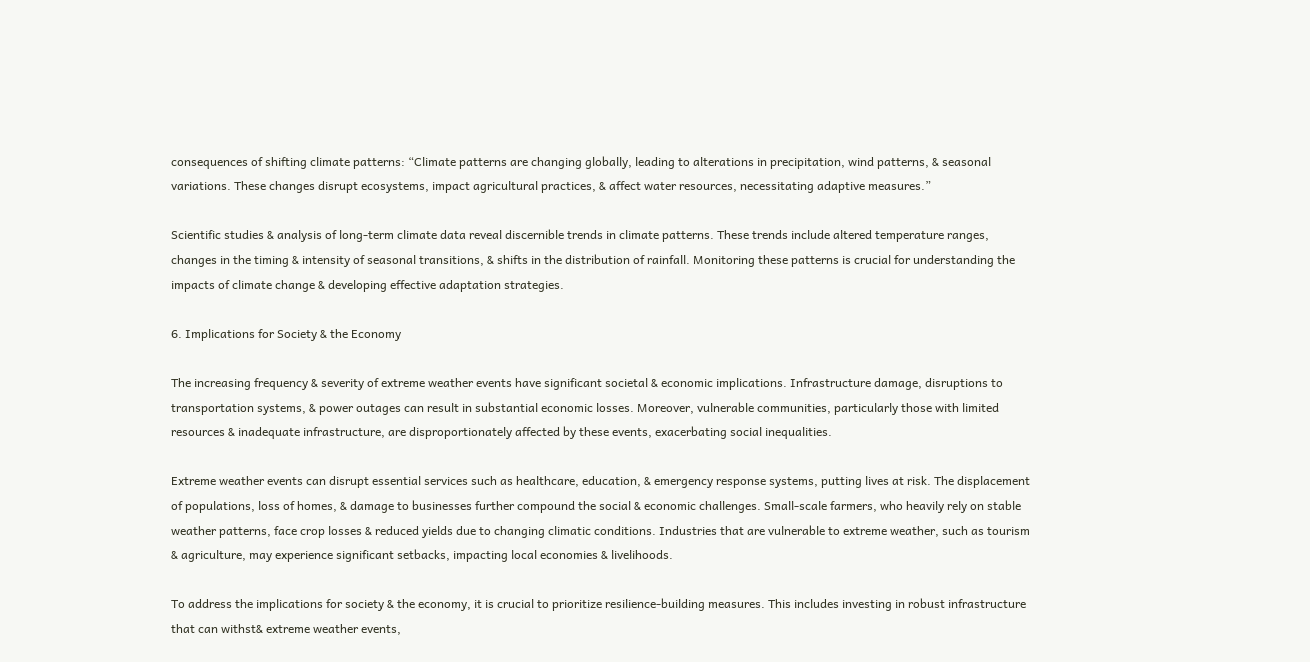consequences of shifting climate patterns: “Climate patterns are changing globally, leading to alterations in precipitation, wind patterns, & seasonal variations. These changes disrupt ecosystems, impact agricultural practices, & affect water resources, necessitating adaptive measures.”

Scientific studies & analysis of long-term climate data reveal discernible trends in climate patterns. These trends include altered temperature ranges, changes in the timing & intensity of seasonal transitions, & shifts in the distribution of rainfall. Monitoring these patterns is crucial for understanding the impacts of climate change & developing effective adaptation strategies.

6. Implications for Society & the Economy

The increasing frequency & severity of extreme weather events have significant societal & economic implications. Infrastructure damage, disruptions to transportation systems, & power outages can result in substantial economic losses. Moreover, vulnerable communities, particularly those with limited resources & inadequate infrastructure, are disproportionately affected by these events, exacerbating social inequalities.

Extreme weather events can disrupt essential services such as healthcare, education, & emergency response systems, putting lives at risk. The displacement of populations, loss of homes, & damage to businesses further compound the social & economic challenges. Small-scale farmers, who heavily rely on stable weather patterns, face crop losses & reduced yields due to changing climatic conditions. Industries that are vulnerable to extreme weather, such as tourism & agriculture, may experience significant setbacks, impacting local economies & livelihoods.

To address the implications for society & the economy, it is crucial to prioritize resilience-building measures. This includes investing in robust infrastructure that can withst& extreme weather events,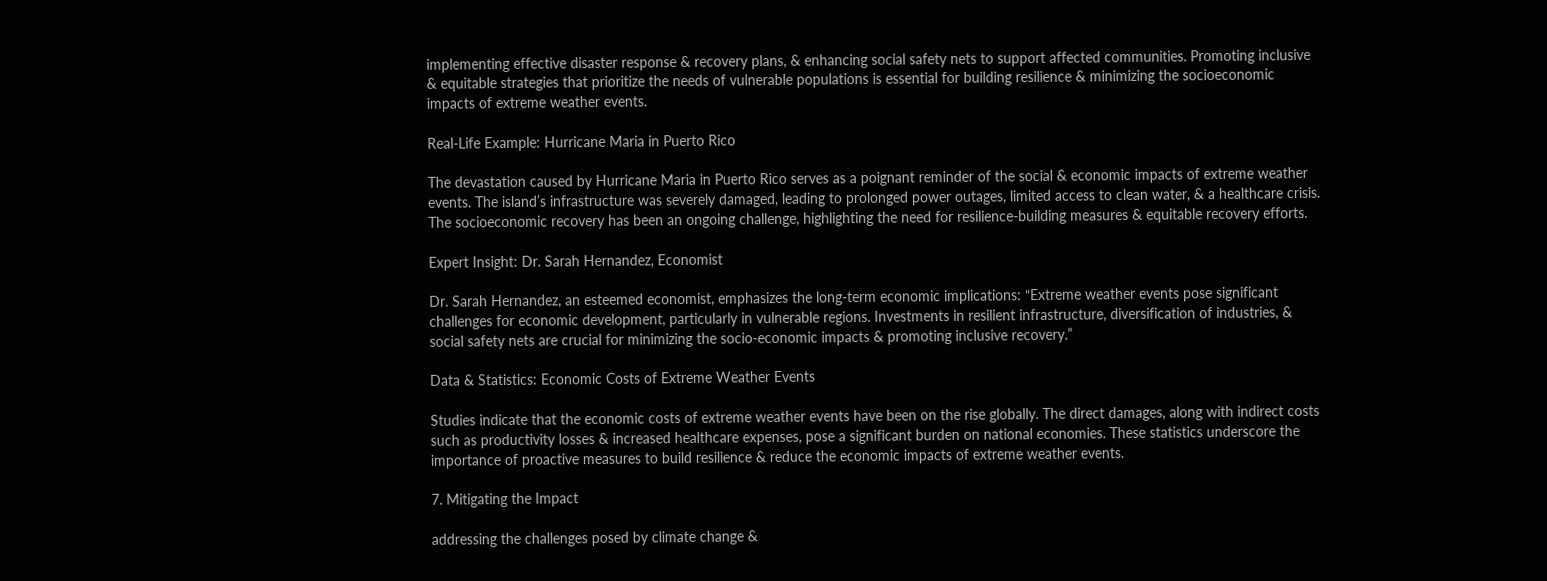implementing effective disaster response & recovery plans, & enhancing social safety nets to support affected communities. Promoting inclusive & equitable strategies that prioritize the needs of vulnerable populations is essential for building resilience & minimizing the socioeconomic impacts of extreme weather events.

Real-Life Example: Hurricane Maria in Puerto Rico

The devastation caused by Hurricane Maria in Puerto Rico serves as a poignant reminder of the social & economic impacts of extreme weather events. The island’s infrastructure was severely damaged, leading to prolonged power outages, limited access to clean water, & a healthcare crisis. The socioeconomic recovery has been an ongoing challenge, highlighting the need for resilience-building measures & equitable recovery efforts.

Expert Insight: Dr. Sarah Hernandez, Economist

Dr. Sarah Hernandez, an esteemed economist, emphasizes the long-term economic implications: “Extreme weather events pose significant challenges for economic development, particularly in vulnerable regions. Investments in resilient infrastructure, diversification of industries, & social safety nets are crucial for minimizing the socio-economic impacts & promoting inclusive recovery.”

Data & Statistics: Economic Costs of Extreme Weather Events

Studies indicate that the economic costs of extreme weather events have been on the rise globally. The direct damages, along with indirect costs such as productivity losses & increased healthcare expenses, pose a significant burden on national economies. These statistics underscore the importance of proactive measures to build resilience & reduce the economic impacts of extreme weather events.

7. Mitigating the Impact

addressing the challenges posed by climate change &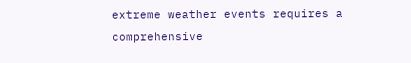extreme weather events requires a comprehensive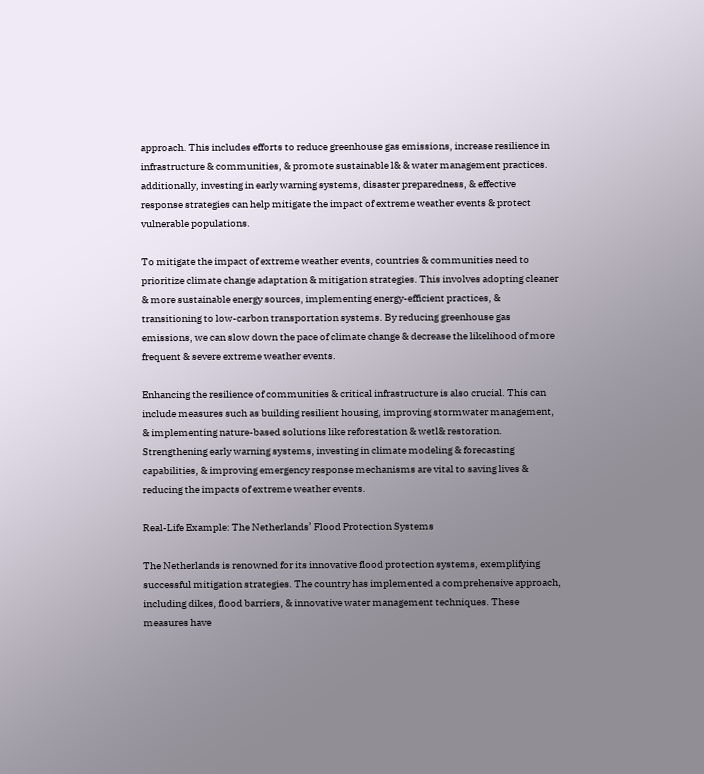approach. This includes efforts to reduce greenhouse gas emissions, increase resilience in infrastructure & communities, & promote sustainable l& & water management practices. additionally, investing in early warning systems, disaster preparedness, & effective response strategies can help mitigate the impact of extreme weather events & protect vulnerable populations.

To mitigate the impact of extreme weather events, countries & communities need to prioritize climate change adaptation & mitigation strategies. This involves adopting cleaner & more sustainable energy sources, implementing energy-efficient practices, & transitioning to low-carbon transportation systems. By reducing greenhouse gas emissions, we can slow down the pace of climate change & decrease the likelihood of more frequent & severe extreme weather events.

Enhancing the resilience of communities & critical infrastructure is also crucial. This can include measures such as building resilient housing, improving stormwater management, & implementing nature-based solutions like reforestation & wetl& restoration. Strengthening early warning systems, investing in climate modeling & forecasting capabilities, & improving emergency response mechanisms are vital to saving lives & reducing the impacts of extreme weather events.

Real-Life Example: The Netherlands’ Flood Protection Systems

The Netherlands is renowned for its innovative flood protection systems, exemplifying successful mitigation strategies. The country has implemented a comprehensive approach, including dikes, flood barriers, & innovative water management techniques. These measures have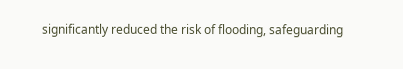significantly reduced the risk of flooding, safeguarding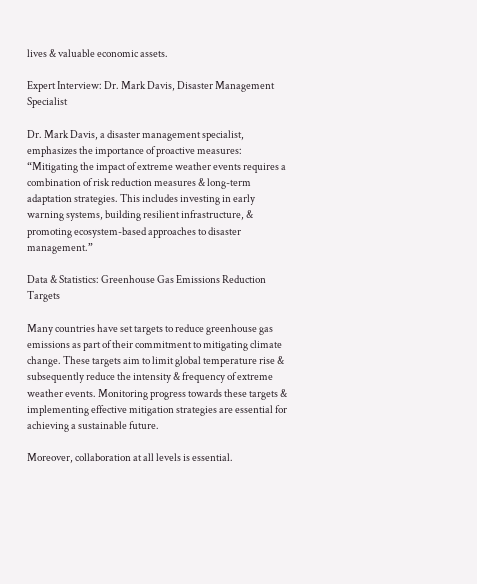lives & valuable economic assets.

Expert Interview: Dr. Mark Davis, Disaster Management Specialist

Dr. Mark Davis, a disaster management specialist, emphasizes the importance of proactive measures: “Mitigating the impact of extreme weather events requires a combination of risk reduction measures & long-term adaptation strategies. This includes investing in early warning systems, building resilient infrastructure, & promoting ecosystem-based approaches to disaster management.”

Data & Statistics: Greenhouse Gas Emissions Reduction Targets

Many countries have set targets to reduce greenhouse gas emissions as part of their commitment to mitigating climate change. These targets aim to limit global temperature rise & subsequently reduce the intensity & frequency of extreme weather events. Monitoring progress towards these targets & implementing effective mitigation strategies are essential for achieving a sustainable future.

Moreover, collaboration at all levels is essential.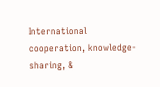International cooperation, knowledge-sharing, &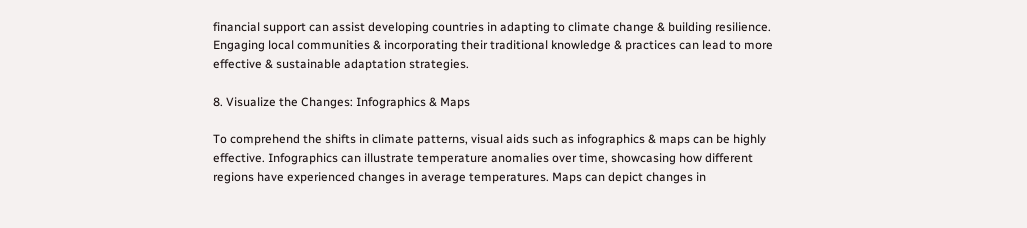financial support can assist developing countries in adapting to climate change & building resilience. Engaging local communities & incorporating their traditional knowledge & practices can lead to more effective & sustainable adaptation strategies.

8. Visualize the Changes: Infographics & Maps

To comprehend the shifts in climate patterns, visual aids such as infographics & maps can be highly effective. Infographics can illustrate temperature anomalies over time, showcasing how different regions have experienced changes in average temperatures. Maps can depict changes in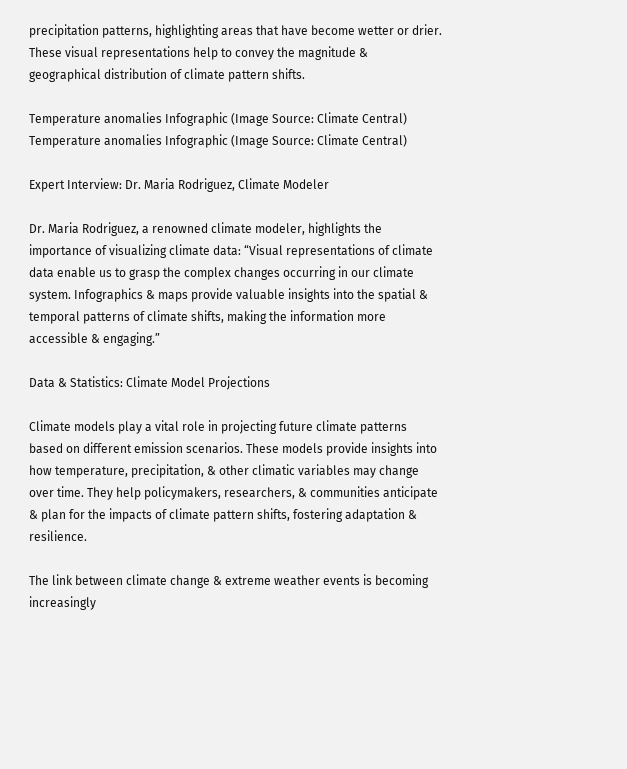precipitation patterns, highlighting areas that have become wetter or drier. These visual representations help to convey the magnitude & geographical distribution of climate pattern shifts.

Temperature anomalies Infographic (Image Source: Climate Central)
Temperature anomalies Infographic (Image Source: Climate Central)

Expert Interview: Dr. Maria Rodriguez, Climate Modeler

Dr. Maria Rodriguez, a renowned climate modeler, highlights the importance of visualizing climate data: “Visual representations of climate data enable us to grasp the complex changes occurring in our climate system. Infographics & maps provide valuable insights into the spatial & temporal patterns of climate shifts, making the information more accessible & engaging.”

Data & Statistics: Climate Model Projections

Climate models play a vital role in projecting future climate patterns based on different emission scenarios. These models provide insights into how temperature, precipitation, & other climatic variables may change over time. They help policymakers, researchers, & communities anticipate & plan for the impacts of climate pattern shifts, fostering adaptation & resilience.

The link between climate change & extreme weather events is becoming increasingly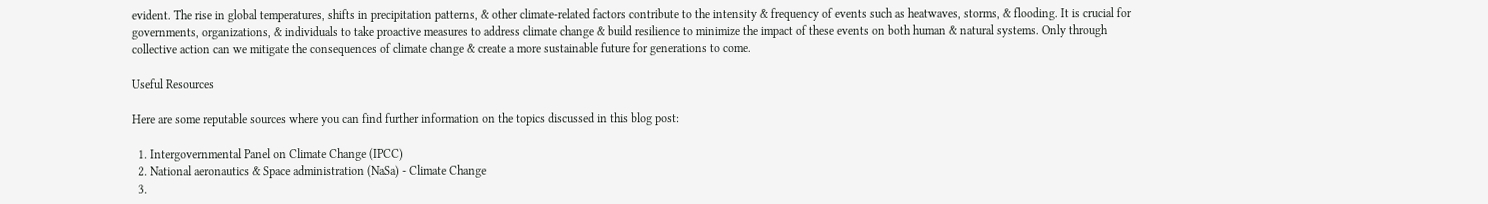evident. The rise in global temperatures, shifts in precipitation patterns, & other climate-related factors contribute to the intensity & frequency of events such as heatwaves, storms, & flooding. It is crucial for governments, organizations, & individuals to take proactive measures to address climate change & build resilience to minimize the impact of these events on both human & natural systems. Only through collective action can we mitigate the consequences of climate change & create a more sustainable future for generations to come.

Useful Resources

Here are some reputable sources where you can find further information on the topics discussed in this blog post:

  1. Intergovernmental Panel on Climate Change (IPCC)
  2. National aeronautics & Space administration (NaSa) - Climate Change
  3.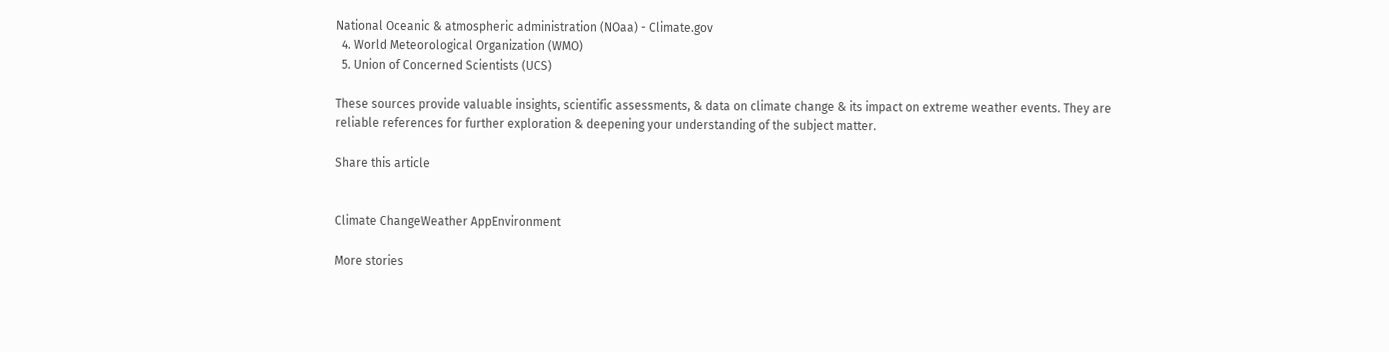National Oceanic & atmospheric administration (NOaa) - Climate.gov
  4. World Meteorological Organization (WMO)
  5. Union of Concerned Scientists (UCS)

These sources provide valuable insights, scientific assessments, & data on climate change & its impact on extreme weather events. They are reliable references for further exploration & deepening your understanding of the subject matter.

Share this article


Climate ChangeWeather AppEnvironment

More stories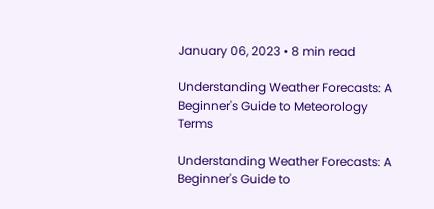January 06, 2023 • 8 min read

Understanding Weather Forecasts: A Beginner's Guide to Meteorology Terms

Understanding Weather Forecasts: A Beginner's Guide to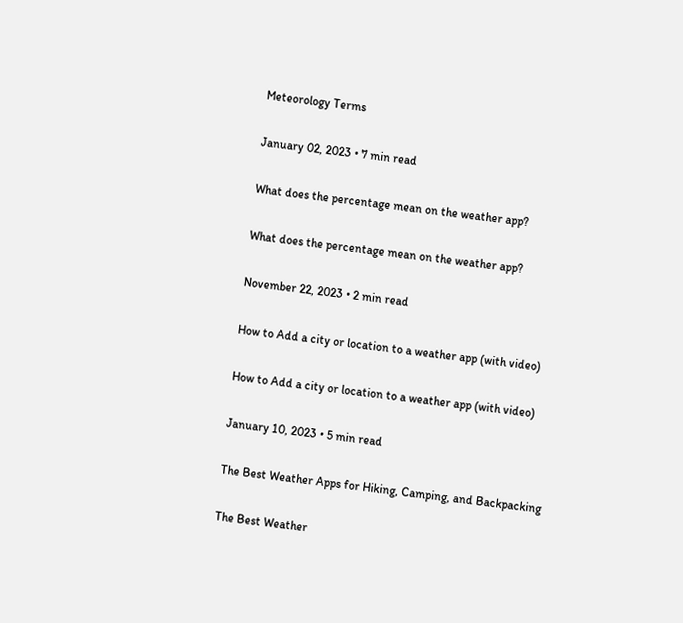Meteorology Terms

January 02, 2023 • 7 min read

What does the percentage mean on the weather app?

What does the percentage mean on the weather app?

November 22, 2023 • 2 min read

How to Add a city or location to a weather app (with video)

How to Add a city or location to a weather app (with video)

January 10, 2023 • 5 min read

The Best Weather Apps for Hiking, Camping, and Backpacking

The Best Weather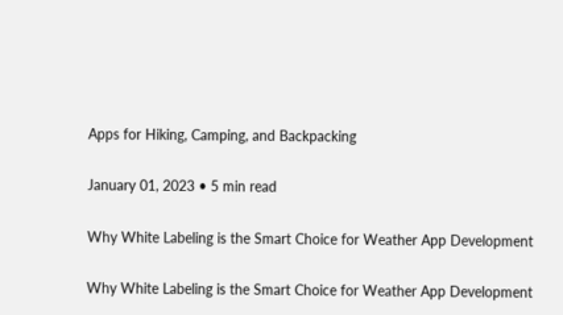Apps for Hiking, Camping, and Backpacking

January 01, 2023 • 5 min read

Why White Labeling is the Smart Choice for Weather App Development

Why White Labeling is the Smart Choice for Weather App Development